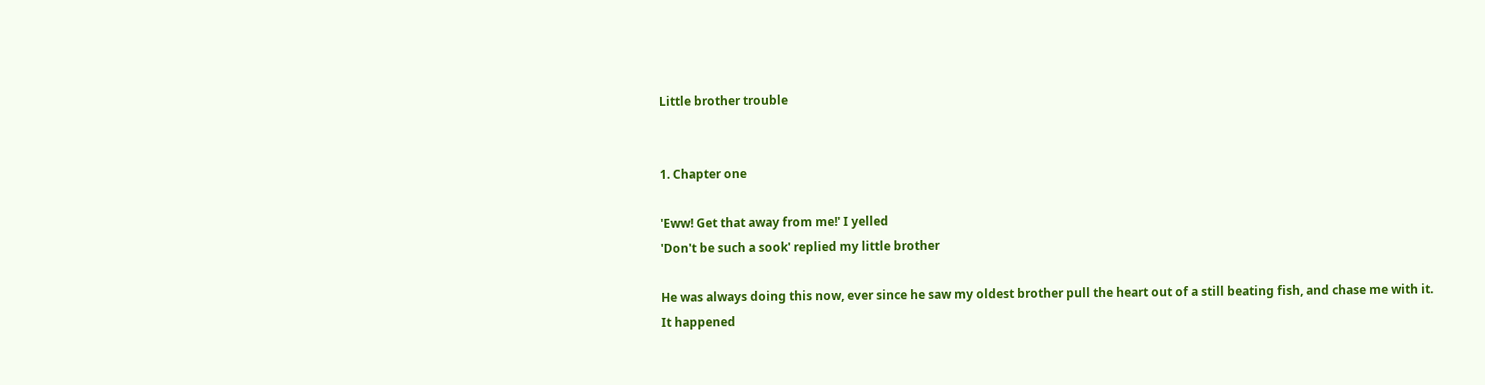Little brother trouble


1. Chapter one

'Eww! Get that away from me!' I yelled
'Don't be such a sook' replied my little brother

He was always doing this now, ever since he saw my oldest brother pull the heart out of a still beating fish, and chase me with it.
It happened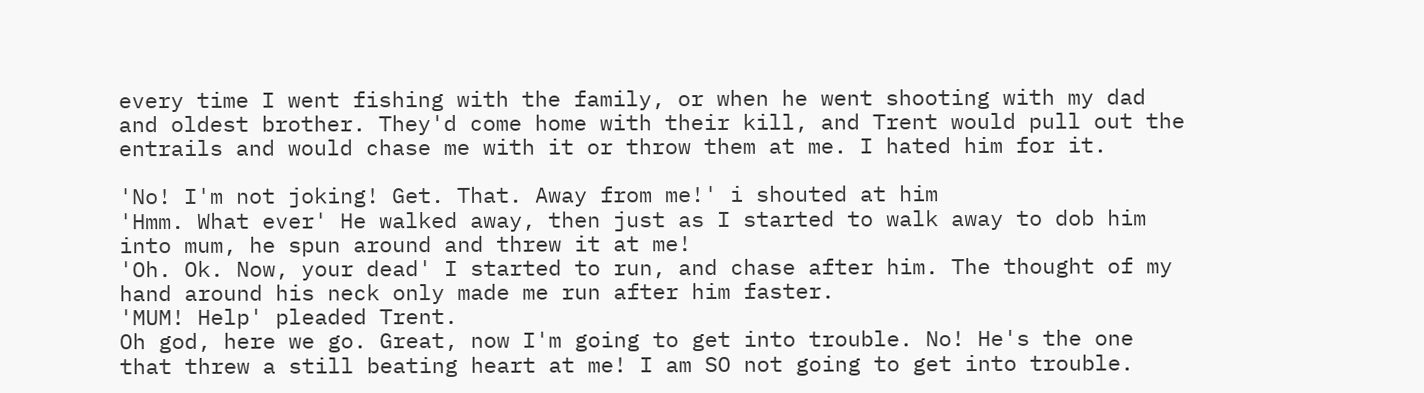every time I went fishing with the family, or when he went shooting with my dad and oldest brother. They'd come home with their kill, and Trent would pull out the entrails and would chase me with it or throw them at me. I hated him for it.

'No! I'm not joking! Get. That. Away from me!' i shouted at him
'Hmm. What ever' He walked away, then just as I started to walk away to dob him into mum, he spun around and threw it at me!
'Oh. Ok. Now, your dead' I started to run, and chase after him. The thought of my hand around his neck only made me run after him faster.
'MUM! Help' pleaded Trent.
Oh god, here we go. Great, now I'm going to get into trouble. No! He's the one that threw a still beating heart at me! I am SO not going to get into trouble.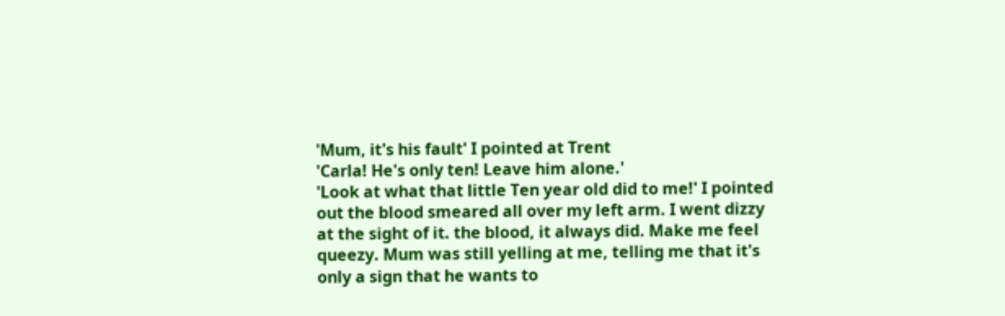'Mum, it's his fault' I pointed at Trent
'Carla! He's only ten! Leave him alone.'
'Look at what that little Ten year old did to me!' I pointed out the blood smeared all over my left arm. I went dizzy at the sight of it. the blood, it always did. Make me feel queezy. Mum was still yelling at me, telling me that it's only a sign that he wants to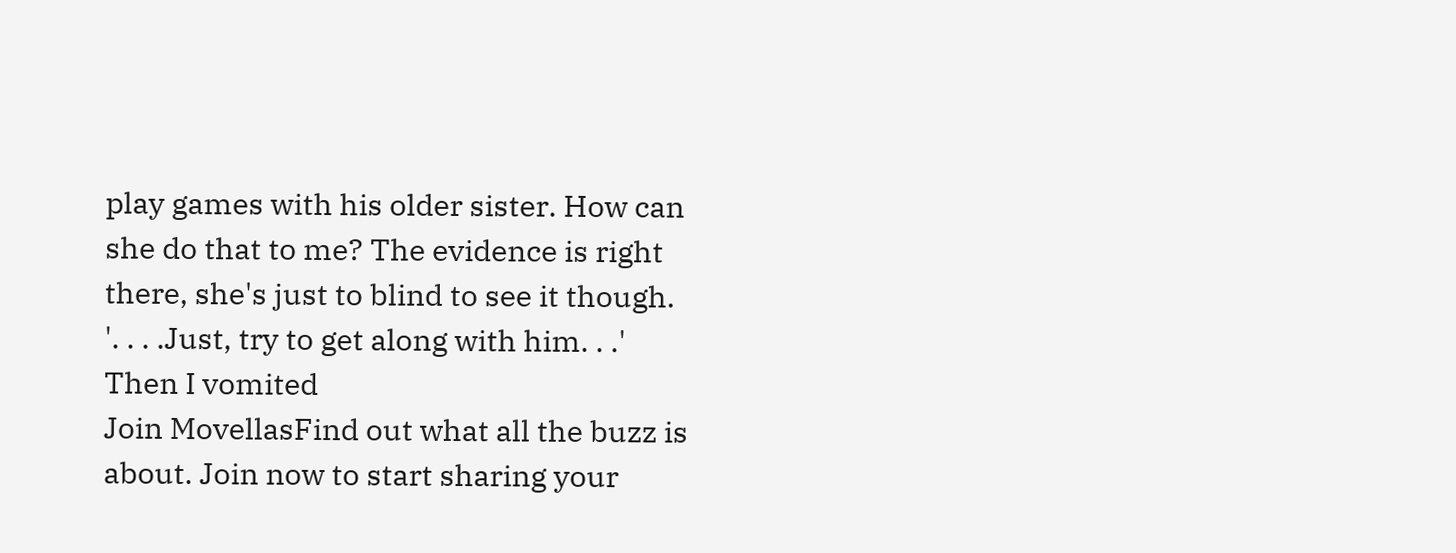play games with his older sister. How can she do that to me? The evidence is right there, she's just to blind to see it though.
'. . . .Just, try to get along with him. . .'
Then I vomited
Join MovellasFind out what all the buzz is about. Join now to start sharing your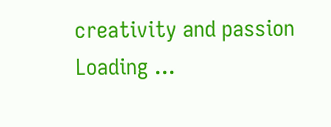creativity and passion
Loading ...